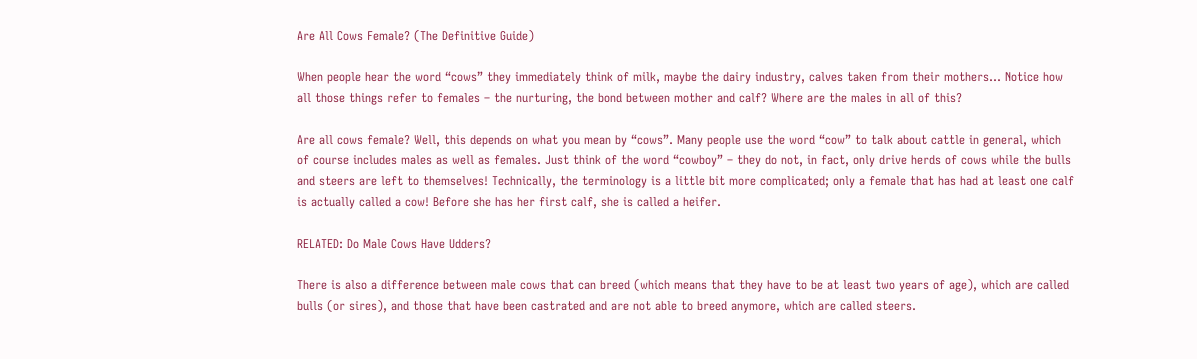Are All Cows Female? (The Definitive Guide)

When people hear the word “cows” they immediately think of milk, maybe the dairy industry, calves taken from their mothers… Notice how all those things refer to females – the nurturing, the bond between mother and calf? Where are the males in all of this?

Are all cows female? Well, this depends on what you mean by “cows”. Many people use the word “cow” to talk about cattle in general, which of course includes males as well as females. Just think of the word “cowboy” – they do not, in fact, only drive herds of cows while the bulls and steers are left to themselves! Technically, the terminology is a little bit more complicated; only a female that has had at least one calf is actually called a cow! Before she has her first calf, she is called a heifer.

RELATED: Do Male Cows Have Udders?

There is also a difference between male cows that can breed (which means that they have to be at least two years of age), which are called bulls (or sires), and those that have been castrated and are not able to breed anymore, which are called steers.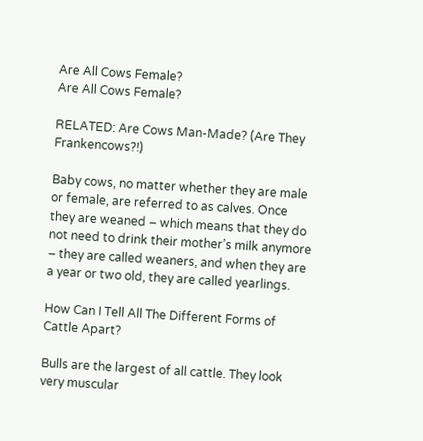Are All Cows Female?
Are All Cows Female?

RELATED: Are Cows Man-Made? (Are They Frankencows?!)

Baby cows, no matter whether they are male or female, are referred to as calves. Once they are weaned – which means that they do not need to drink their mother’s milk anymore – they are called weaners, and when they are a year or two old, they are called yearlings.

How Can I Tell All The Different Forms of Cattle Apart?

Bulls are the largest of all cattle. They look very muscular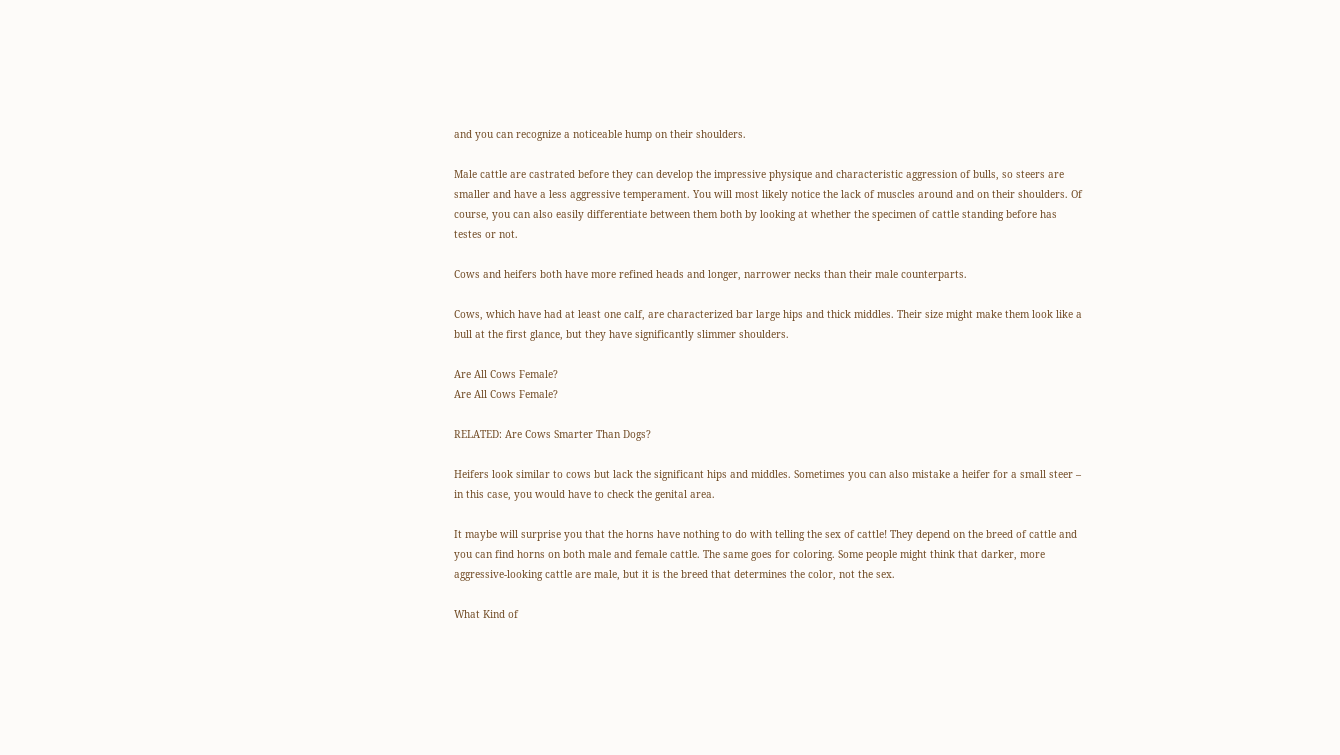and you can recognize a noticeable hump on their shoulders.

Male cattle are castrated before they can develop the impressive physique and characteristic aggression of bulls, so steers are smaller and have a less aggressive temperament. You will most likely notice the lack of muscles around and on their shoulders. Of course, you can also easily differentiate between them both by looking at whether the specimen of cattle standing before has testes or not.

Cows and heifers both have more refined heads and longer, narrower necks than their male counterparts.

Cows, which have had at least one calf, are characterized bar large hips and thick middles. Their size might make them look like a bull at the first glance, but they have significantly slimmer shoulders.

Are All Cows Female?
Are All Cows Female?

RELATED: Are Cows Smarter Than Dogs?

Heifers look similar to cows but lack the significant hips and middles. Sometimes you can also mistake a heifer for a small steer – in this case, you would have to check the genital area.

It maybe will surprise you that the horns have nothing to do with telling the sex of cattle! They depend on the breed of cattle and you can find horns on both male and female cattle. The same goes for coloring. Some people might think that darker, more aggressive-looking cattle are male, but it is the breed that determines the color, not the sex.

What Kind of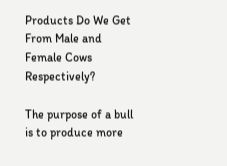Products Do We Get From Male and Female Cows Respectively?

The purpose of a bull is to produce more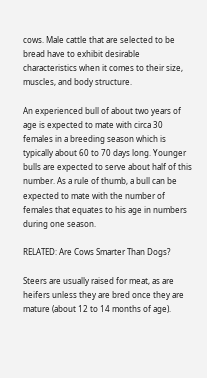cows. Male cattle that are selected to be bread have to exhibit desirable characteristics when it comes to their size, muscles, and body structure.

An experienced bull of about two years of age is expected to mate with circa 30 females in a breeding season which is typically about 60 to 70 days long. Younger bulls are expected to serve about half of this number. As a rule of thumb, a bull can be expected to mate with the number of females that equates to his age in numbers during one season.

RELATED: Are Cows Smarter Than Dogs?

Steers are usually raised for meat, as are heifers unless they are bred once they are mature (about 12 to 14 months of age).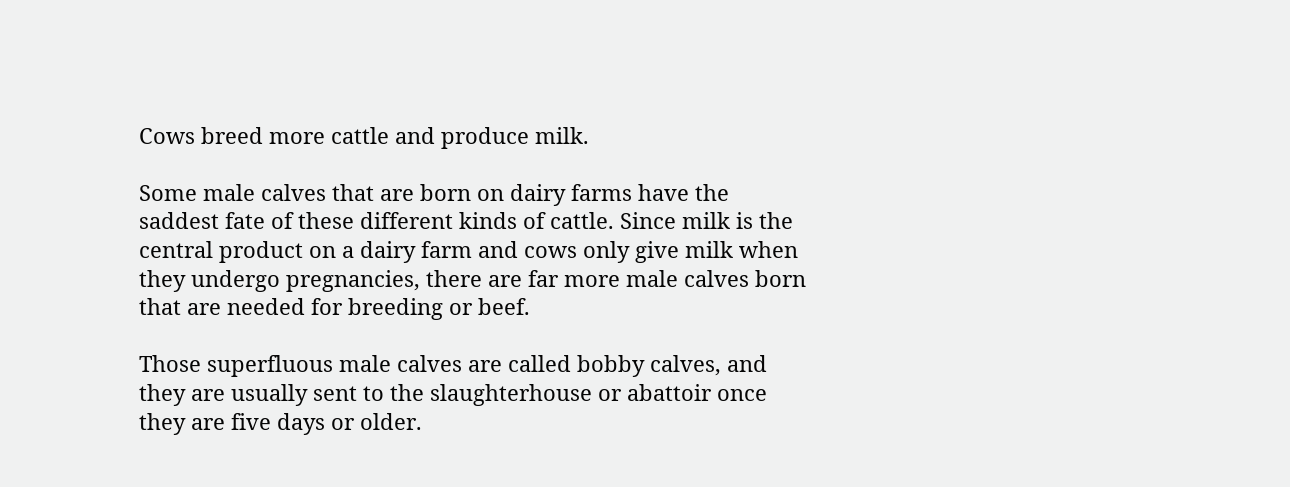Cows breed more cattle and produce milk.

Some male calves that are born on dairy farms have the saddest fate of these different kinds of cattle. Since milk is the central product on a dairy farm and cows only give milk when they undergo pregnancies, there are far more male calves born that are needed for breeding or beef.

Those superfluous male calves are called bobby calves, and they are usually sent to the slaughterhouse or abattoir once they are five days or older.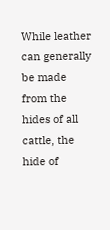While leather can generally be made from the hides of all cattle, the hide of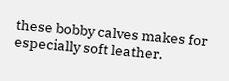these bobby calves makes for especially soft leather.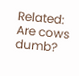Related: Are cows dumb?